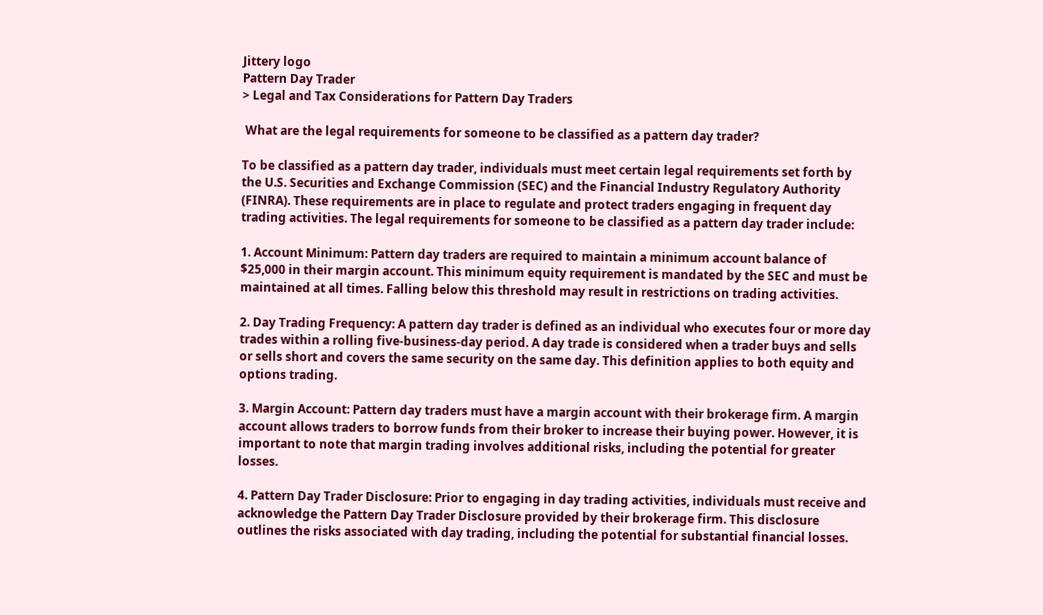Jittery logo
Pattern Day Trader
> Legal and Tax Considerations for Pattern Day Traders

 What are the legal requirements for someone to be classified as a pattern day trader?

To be classified as a pattern day trader, individuals must meet certain legal requirements set forth by the U.S. Securities and Exchange Commission (SEC) and the Financial Industry Regulatory Authority (FINRA). These requirements are in place to regulate and protect traders engaging in frequent day trading activities. The legal requirements for someone to be classified as a pattern day trader include:

1. Account Minimum: Pattern day traders are required to maintain a minimum account balance of $25,000 in their margin account. This minimum equity requirement is mandated by the SEC and must be maintained at all times. Falling below this threshold may result in restrictions on trading activities.

2. Day Trading Frequency: A pattern day trader is defined as an individual who executes four or more day trades within a rolling five-business-day period. A day trade is considered when a trader buys and sells or sells short and covers the same security on the same day. This definition applies to both equity and options trading.

3. Margin Account: Pattern day traders must have a margin account with their brokerage firm. A margin account allows traders to borrow funds from their broker to increase their buying power. However, it is important to note that margin trading involves additional risks, including the potential for greater losses.

4. Pattern Day Trader Disclosure: Prior to engaging in day trading activities, individuals must receive and acknowledge the Pattern Day Trader Disclosure provided by their brokerage firm. This disclosure outlines the risks associated with day trading, including the potential for substantial financial losses.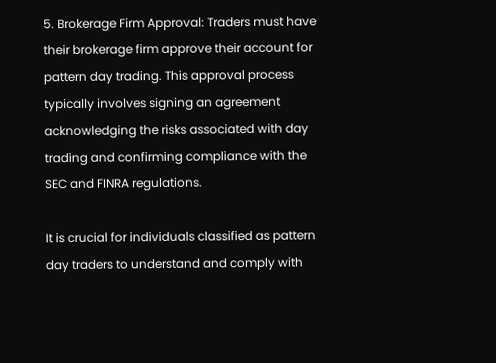5. Brokerage Firm Approval: Traders must have their brokerage firm approve their account for pattern day trading. This approval process typically involves signing an agreement acknowledging the risks associated with day trading and confirming compliance with the SEC and FINRA regulations.

It is crucial for individuals classified as pattern day traders to understand and comply with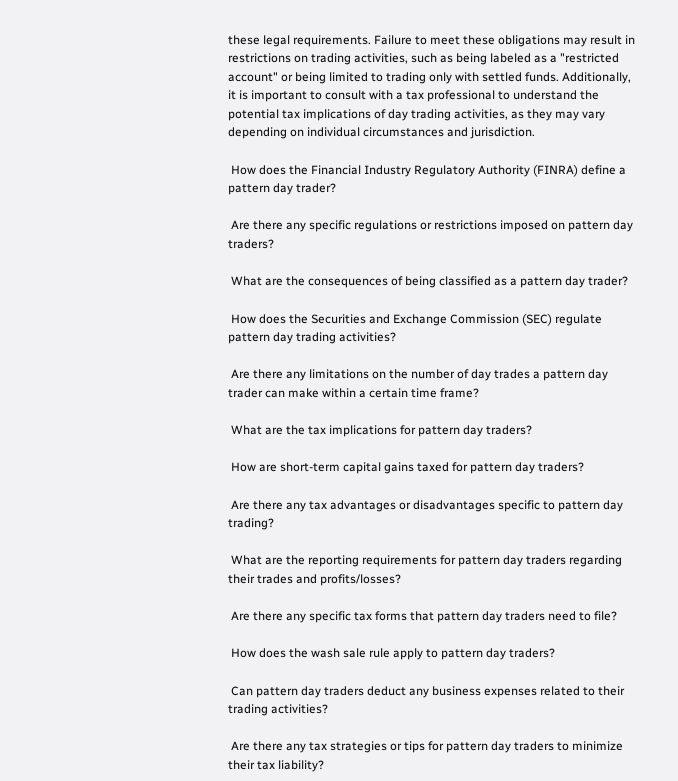these legal requirements. Failure to meet these obligations may result in restrictions on trading activities, such as being labeled as a "restricted account" or being limited to trading only with settled funds. Additionally, it is important to consult with a tax professional to understand the potential tax implications of day trading activities, as they may vary depending on individual circumstances and jurisdiction.

 How does the Financial Industry Regulatory Authority (FINRA) define a pattern day trader?

 Are there any specific regulations or restrictions imposed on pattern day traders?

 What are the consequences of being classified as a pattern day trader?

 How does the Securities and Exchange Commission (SEC) regulate pattern day trading activities?

 Are there any limitations on the number of day trades a pattern day trader can make within a certain time frame?

 What are the tax implications for pattern day traders?

 How are short-term capital gains taxed for pattern day traders?

 Are there any tax advantages or disadvantages specific to pattern day trading?

 What are the reporting requirements for pattern day traders regarding their trades and profits/losses?

 Are there any specific tax forms that pattern day traders need to file?

 How does the wash sale rule apply to pattern day traders?

 Can pattern day traders deduct any business expenses related to their trading activities?

 Are there any tax strategies or tips for pattern day traders to minimize their tax liability?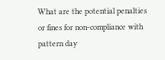What are the potential penalties or fines for non-compliance with pattern day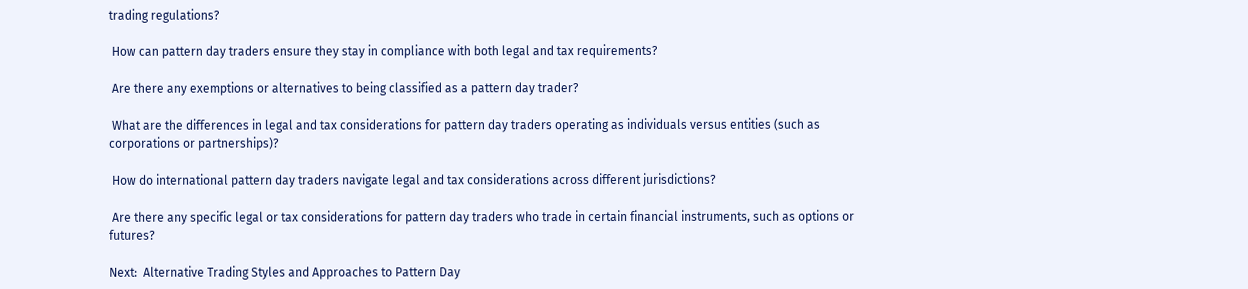trading regulations?

 How can pattern day traders ensure they stay in compliance with both legal and tax requirements?

 Are there any exemptions or alternatives to being classified as a pattern day trader?

 What are the differences in legal and tax considerations for pattern day traders operating as individuals versus entities (such as corporations or partnerships)?

 How do international pattern day traders navigate legal and tax considerations across different jurisdictions?

 Are there any specific legal or tax considerations for pattern day traders who trade in certain financial instruments, such as options or futures?

Next:  Alternative Trading Styles and Approaches to Pattern Day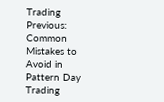Trading
Previous:  Common Mistakes to Avoid in Pattern Day Trading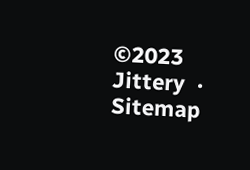©2023 Jittery  ·  Sitemap